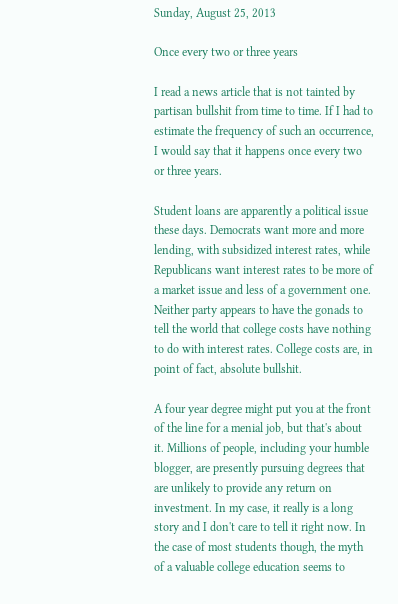Sunday, August 25, 2013

Once every two or three years

I read a news article that is not tainted by partisan bullshit from time to time. If I had to estimate the frequency of such an occurrence, I would say that it happens once every two or three years.

Student loans are apparently a political issue these days. Democrats want more and more lending, with subsidized interest rates, while Republicans want interest rates to be more of a market issue and less of a government one. Neither party appears to have the gonads to tell the world that college costs have nothing to do with interest rates. College costs are, in point of fact, absolute bullshit.

A four year degree might put you at the front of the line for a menial job, but that's about it. Millions of people, including your humble blogger, are presently pursuing degrees that are unlikely to provide any return on investment. In my case, it really is a long story and I don't care to tell it right now. In the case of most students though, the myth of a valuable college education seems to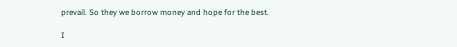prevail. So they we borrow money and hope for the best.

I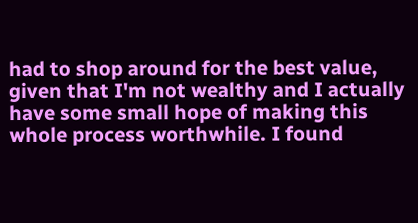had to shop around for the best value, given that I'm not wealthy and I actually have some small hope of making this whole process worthwhile. I found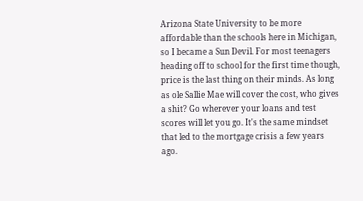Arizona State University to be more affordable than the schools here in Michigan, so I became a Sun Devil. For most teenagers heading off to school for the first time though, price is the last thing on their minds. As long as ole Sallie Mae will cover the cost, who gives a shit? Go wherever your loans and test scores will let you go. It's the same mindset that led to the mortgage crisis a few years ago.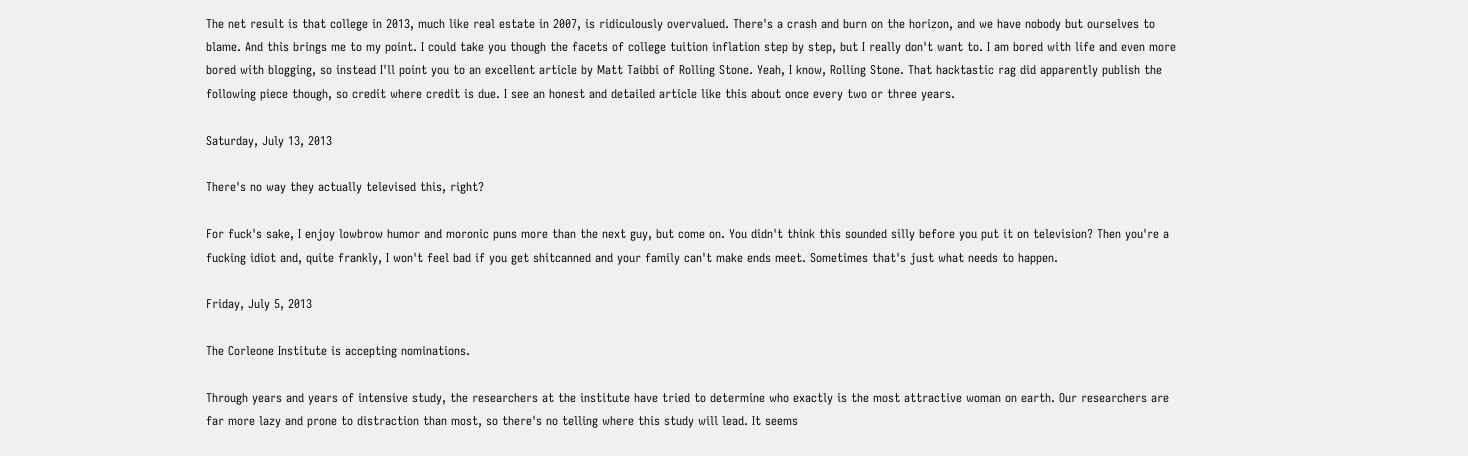The net result is that college in 2013, much like real estate in 2007, is ridiculously overvalued. There's a crash and burn on the horizon, and we have nobody but ourselves to blame. And this brings me to my point. I could take you though the facets of college tuition inflation step by step, but I really don't want to. I am bored with life and even more bored with blogging, so instead I'll point you to an excellent article by Matt Taibbi of Rolling Stone. Yeah, I know, Rolling Stone. That hacktastic rag did apparently publish the following piece though, so credit where credit is due. I see an honest and detailed article like this about once every two or three years.

Saturday, July 13, 2013

There's no way they actually televised this, right?

For fuck's sake, I enjoy lowbrow humor and moronic puns more than the next guy, but come on. You didn't think this sounded silly before you put it on television? Then you're a fucking idiot and, quite frankly, I won't feel bad if you get shitcanned and your family can't make ends meet. Sometimes that's just what needs to happen.

Friday, July 5, 2013

The Corleone Institute is accepting nominations.

Through years and years of intensive study, the researchers at the institute have tried to determine who exactly is the most attractive woman on earth. Our researchers are far more lazy and prone to distraction than most, so there's no telling where this study will lead. It seems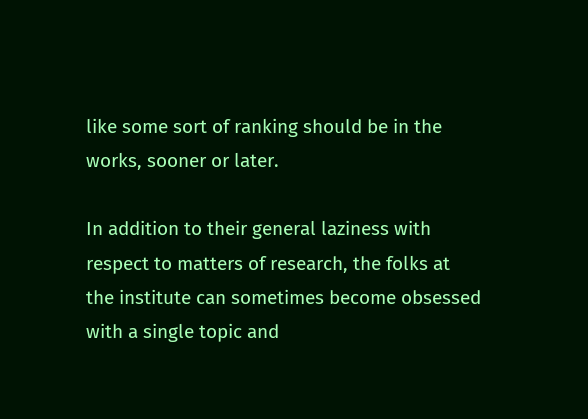like some sort of ranking should be in the works, sooner or later.

In addition to their general laziness with respect to matters of research, the folks at the institute can sometimes become obsessed with a single topic and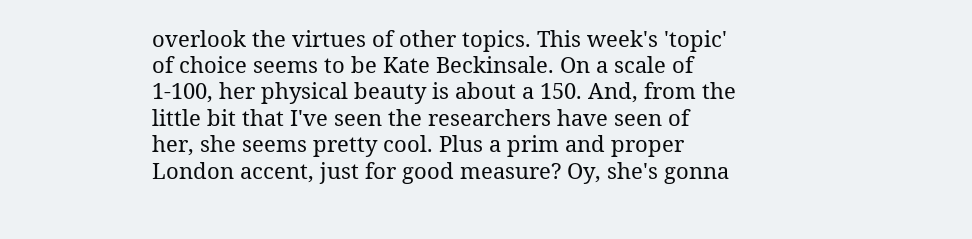overlook the virtues of other topics. This week's 'topic' of choice seems to be Kate Beckinsale. On a scale of 1-100, her physical beauty is about a 150. And, from the little bit that I've seen the researchers have seen of her, she seems pretty cool. Plus a prim and proper London accent, just for good measure? Oy, she's gonna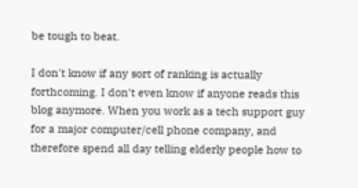be tough to beat.

I don't know if any sort of ranking is actually forthcoming. I don't even know if anyone reads this blog anymore. When you work as a tech support guy for a major computer/cell phone company, and therefore spend all day telling elderly people how to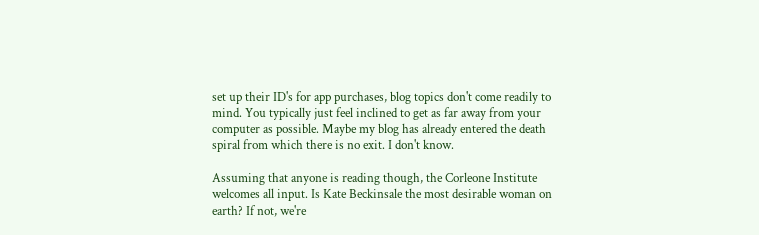set up their ID's for app purchases, blog topics don't come readily to mind. You typically just feel inclined to get as far away from your computer as possible. Maybe my blog has already entered the death spiral from which there is no exit. I don't know.

Assuming that anyone is reading though, the Corleone Institute welcomes all input. Is Kate Beckinsale the most desirable woman on earth? If not, we're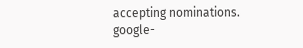accepting nominations. google-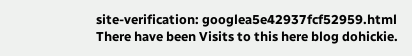site-verification: googlea5e42937fcf52959.html
There have been Visits to this here blog dohickie.